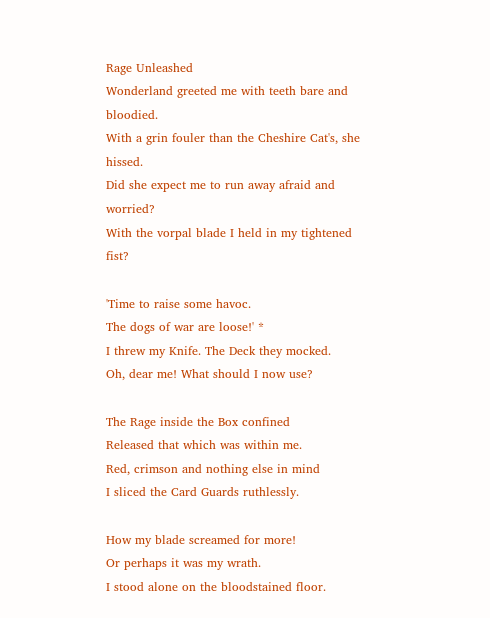Rage Unleashed
Wonderland greeted me with teeth bare and bloodied.
With a grin fouler than the Cheshire Cat's, she hissed.
Did she expect me to run away afraid and worried?
With the vorpal blade I held in my tightened fist?

'Time to raise some havoc.
The dogs of war are loose!' *
I threw my Knife. The Deck they mocked.
Oh, dear me! What should I now use?

The Rage inside the Box confined
Released that which was within me.
Red, crimson and nothing else in mind
I sliced the Card Guards ruthlessly.

How my blade screamed for more!
Or perhaps it was my wrath.
I stood alone on the bloodstained floor.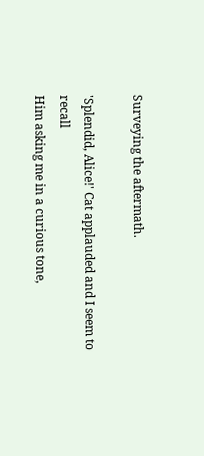Surveying the aftermath.

'Splendid, Alice!' Cat applauded and I seem to recall
Him asking me in a curious tone,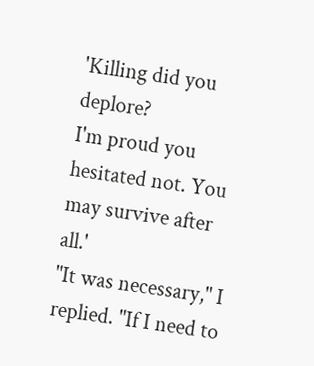'Killing did you deplore?
I'm proud you hesitated not. You may survive after all.'
"It was necessary," I replied. "If I need to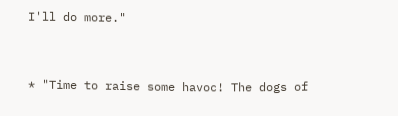I'll do more."


* "Time to raise some havoc! The dogs of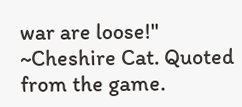war are loose!" ~Cheshire Cat. Quoted from the game.